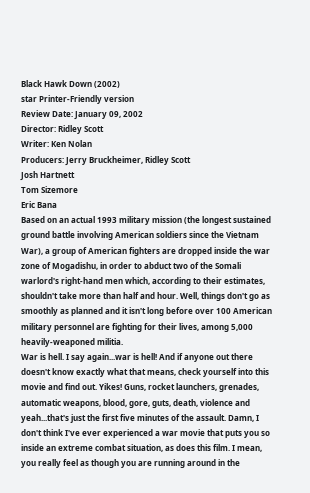Black Hawk Down (2002)
star Printer-Friendly version
Review Date: January 09, 2002
Director: Ridley Scott
Writer: Ken Nolan
Producers: Jerry Bruckheimer, Ridley Scott
Josh Hartnett
Tom Sizemore
Eric Bana
Based on an actual 1993 military mission (the longest sustained ground battle involving American soldiers since the Vietnam War), a group of American fighters are dropped inside the war zone of Mogadishu, in order to abduct two of the Somali warlord's right-hand men which, according to their estimates, shouldn't take more than half and hour. Well, things don't go as smoothly as planned and it isn't long before over 100 American military personnel are fighting for their lives, among 5,000 heavily-weaponed militia.
War is hell. I say again...war is hell! And if anyone out there doesn't know exactly what that means, check yourself into this movie and find out. Yikes! Guns, rocket launchers, grenades, automatic weapons, blood, gore, guts, death, violence and yeah...that's just the first five minutes of the assault. Damn, I don't think I've ever experienced a war movie that puts you so inside an extreme combat situation, as does this film. I mean, you really feel as though you are running around in the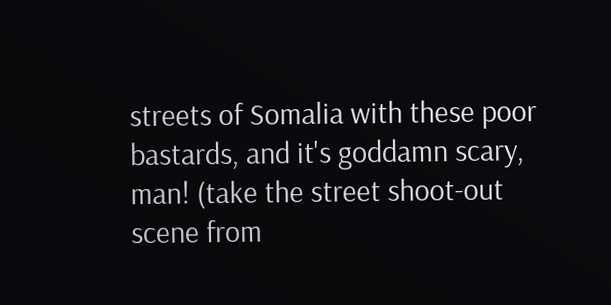streets of Somalia with these poor bastards, and it's goddamn scary, man! (take the street shoot-out scene from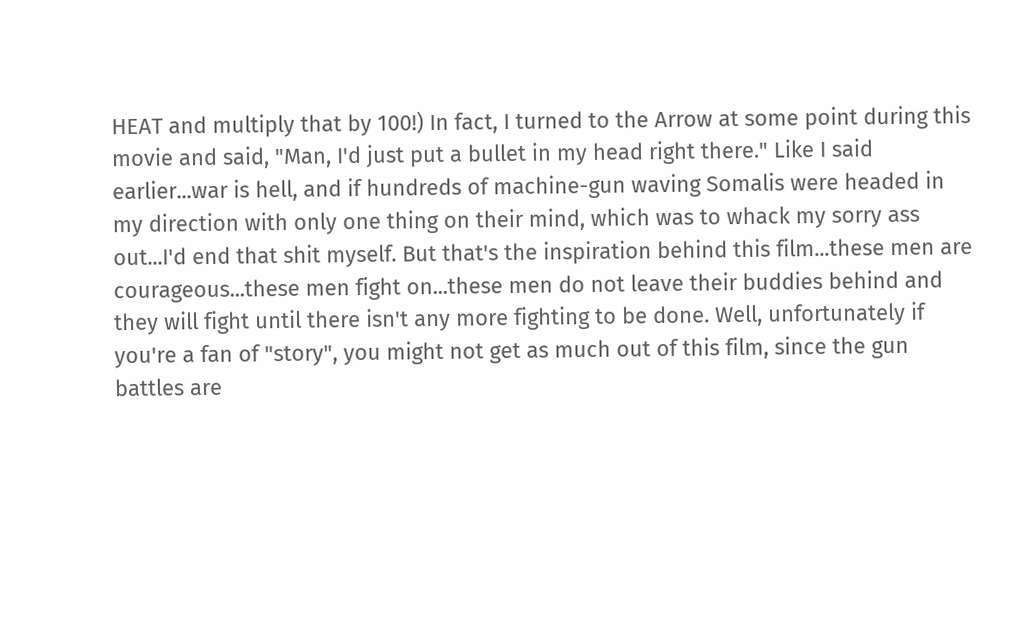HEAT and multiply that by 100!) In fact, I turned to the Arrow at some point during this movie and said, "Man, I'd just put a bullet in my head right there." Like I said earlier...war is hell, and if hundreds of machine-gun waving Somalis were headed in my direction with only one thing on their mind, which was to whack my sorry ass out...I'd end that shit myself. But that's the inspiration behind this film...these men are courageous...these men fight on...these men do not leave their buddies behind and they will fight until there isn't any more fighting to be done. Well, unfortunately if you're a fan of "story", you might not get as much out of this film, since the gun battles are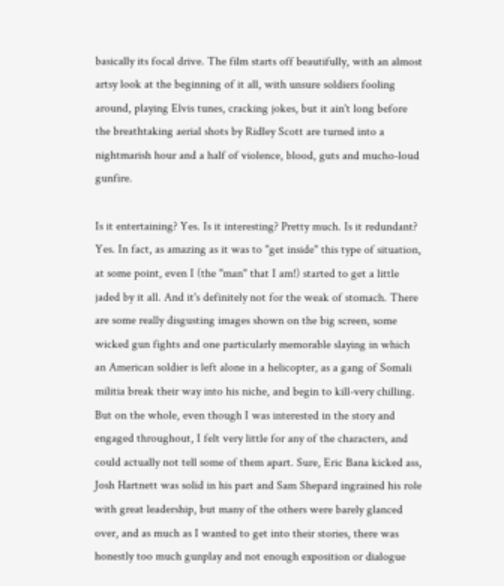basically its focal drive. The film starts off beautifully, with an almost artsy look at the beginning of it all, with unsure soldiers fooling around, playing Elvis tunes, cracking jokes, but it ain't long before the breathtaking aerial shots by Ridley Scott are turned into a nightmarish hour and a half of violence, blood, guts and mucho-loud gunfire.

Is it entertaining? Yes. Is it interesting? Pretty much. Is it redundant? Yes. In fact, as amazing as it was to "get inside" this type of situation, at some point, even I (the "man" that I am!) started to get a little jaded by it all. And it's definitely not for the weak of stomach. There are some really disgusting images shown on the big screen, some wicked gun fights and one particularly memorable slaying in which an American soldier is left alone in a helicopter, as a gang of Somali militia break their way into his niche, and begin to kill-very chilling. But on the whole, even though I was interested in the story and engaged throughout, I felt very little for any of the characters, and could actually not tell some of them apart. Sure, Eric Bana kicked ass, Josh Hartnett was solid in his part and Sam Shepard ingrained his role with great leadership, but many of the others were barely glanced over, and as much as I wanted to get into their stories, there was honestly too much gunplay and not enough exposition or dialogue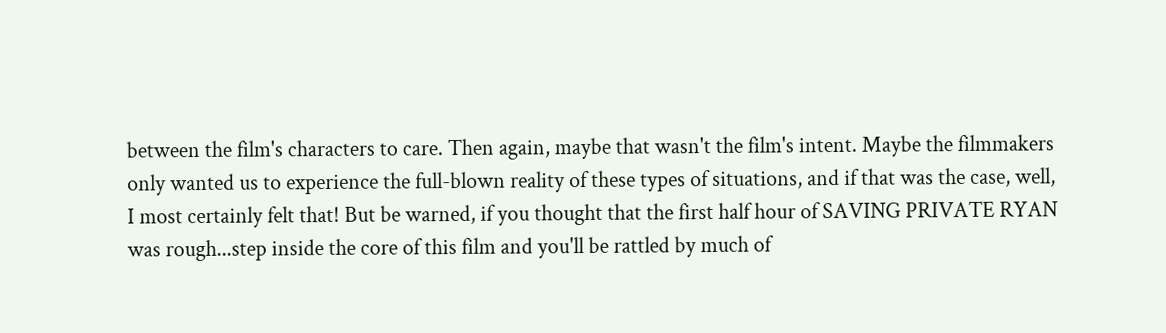between the film's characters to care. Then again, maybe that wasn't the film's intent. Maybe the filmmakers only wanted us to experience the full-blown reality of these types of situations, and if that was the case, well, I most certainly felt that! But be warned, if you thought that the first half hour of SAVING PRIVATE RYAN was rough...step inside the core of this film and you'll be rattled by much of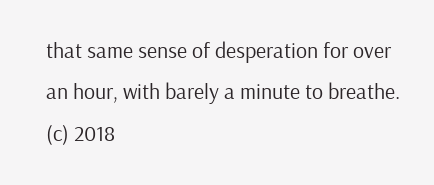that same sense of desperation for over an hour, with barely a minute to breathe.
(c) 2018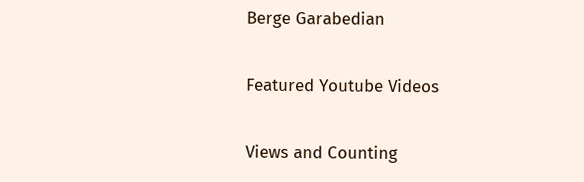Berge Garabedian

Featured Youtube Videos

Views and Counting